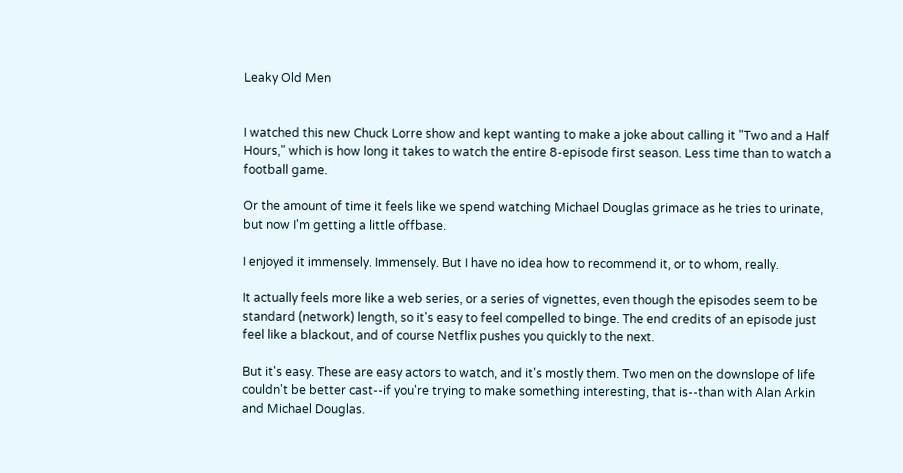Leaky Old Men


I watched this new Chuck Lorre show and kept wanting to make a joke about calling it "Two and a Half Hours," which is how long it takes to watch the entire 8-episode first season. Less time than to watch a football game.

Or the amount of time it feels like we spend watching Michael Douglas grimace as he tries to urinate, but now I'm getting a little offbase.

I enjoyed it immensely. Immensely. But I have no idea how to recommend it, or to whom, really.

It actually feels more like a web series, or a series of vignettes, even though the episodes seem to be standard (network) length, so it's easy to feel compelled to binge. The end credits of an episode just feel like a blackout, and of course Netflix pushes you quickly to the next.

But it's easy. These are easy actors to watch, and it's mostly them. Two men on the downslope of life couldn't be better cast--if you're trying to make something interesting, that is--than with Alan Arkin and Michael Douglas.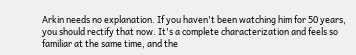Arkin needs no explanation. If you haven't been watching him for 50 years, you should rectify that now. It's a complete characterization and feels so familiar at the same time, and the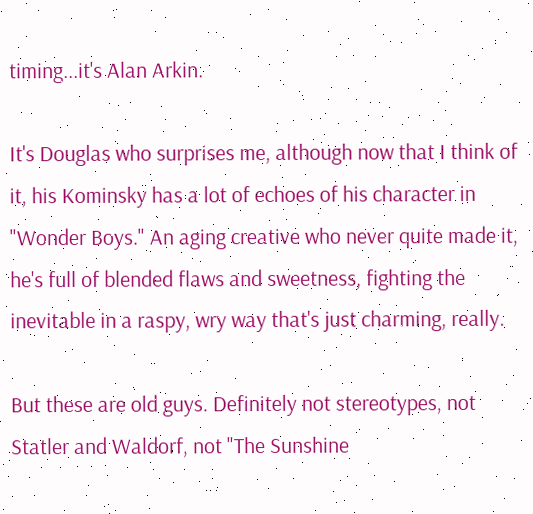timing...it's Alan Arkin.

It's Douglas who surprises me, although now that I think of it, his Kominsky has a lot of echoes of his character in "Wonder Boys." An aging creative who never quite made it, he's full of blended flaws and sweetness, fighting the inevitable in a raspy, wry way that's just charming, really.

But these are old guys. Definitely not stereotypes, not Statler and Waldorf, not "The Sunshine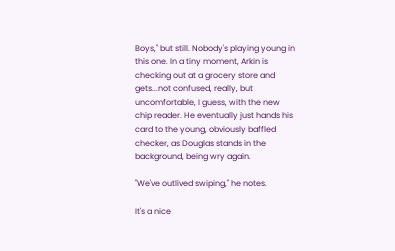Boys," but still. Nobody's playing young in this one. In a tiny moment, Arkin is checking out at a grocery store and gets...not confused, really, but uncomfortable, I guess, with the new chip reader. He eventually just hands his card to the young, obviously baffled checker, as Douglas stands in the background, being wry again.

"We've outlived swiping," he notes.

It's a nice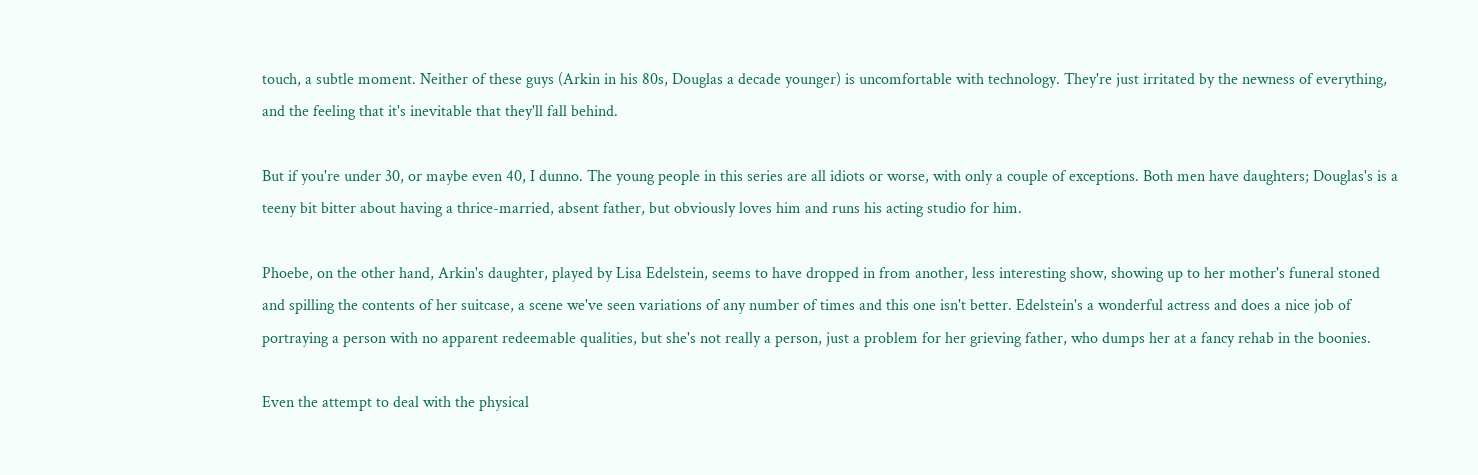touch, a subtle moment. Neither of these guys (Arkin in his 80s, Douglas a decade younger) is uncomfortable with technology. They're just irritated by the newness of everything, and the feeling that it's inevitable that they'll fall behind.

But if you're under 30, or maybe even 40, I dunno. The young people in this series are all idiots or worse, with only a couple of exceptions. Both men have daughters; Douglas's is a teeny bit bitter about having a thrice-married, absent father, but obviously loves him and runs his acting studio for him.

Phoebe, on the other hand, Arkin's daughter, played by Lisa Edelstein, seems to have dropped in from another, less interesting show, showing up to her mother's funeral stoned and spilling the contents of her suitcase, a scene we've seen variations of any number of times and this one isn't better. Edelstein's a wonderful actress and does a nice job of portraying a person with no apparent redeemable qualities, but she's not really a person, just a problem for her grieving father, who dumps her at a fancy rehab in the boonies.

Even the attempt to deal with the physical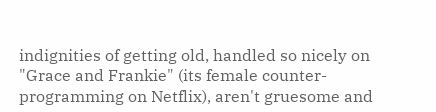indignities of getting old, handled so nicely on "Grace and Frankie" (its female counter-programming on Netflix), aren't gruesome and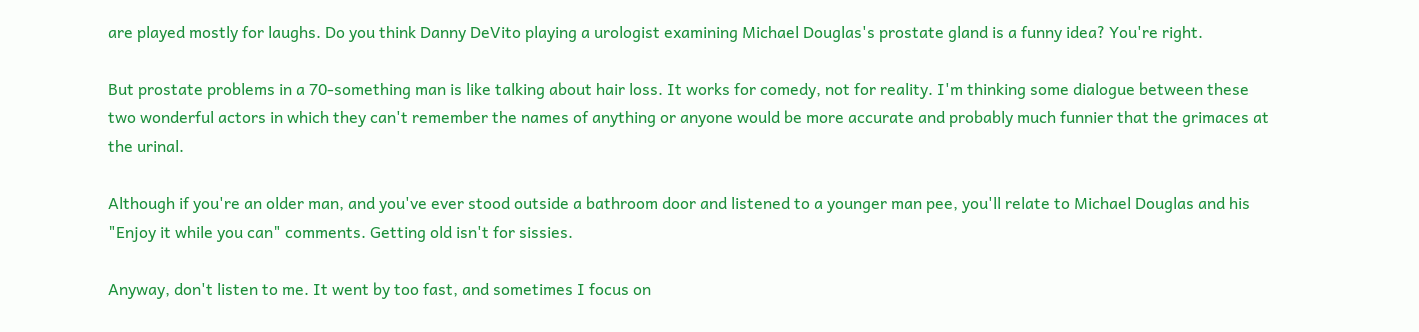are played mostly for laughs. Do you think Danny DeVito playing a urologist examining Michael Douglas's prostate gland is a funny idea? You're right.

But prostate problems in a 70-something man is like talking about hair loss. It works for comedy, not for reality. I'm thinking some dialogue between these two wonderful actors in which they can't remember the names of anything or anyone would be more accurate and probably much funnier that the grimaces at the urinal.

Although if you're an older man, and you've ever stood outside a bathroom door and listened to a younger man pee, you'll relate to Michael Douglas and his "Enjoy it while you can" comments. Getting old isn't for sissies.

Anyway, don't listen to me. It went by too fast, and sometimes I focus on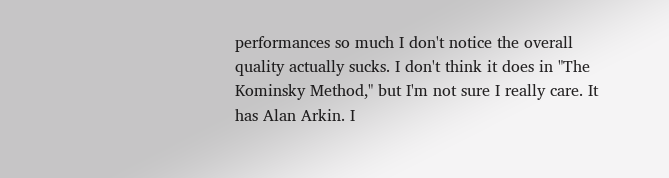performances so much I don't notice the overall quality actually sucks. I don't think it does in "The Kominsky Method," but I'm not sure I really care. It has Alan Arkin. I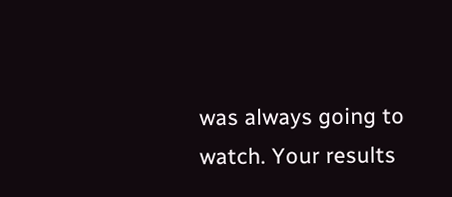was always going to watch. Your results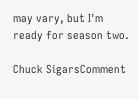may vary, but I'm ready for season two.

Chuck SigarsComment